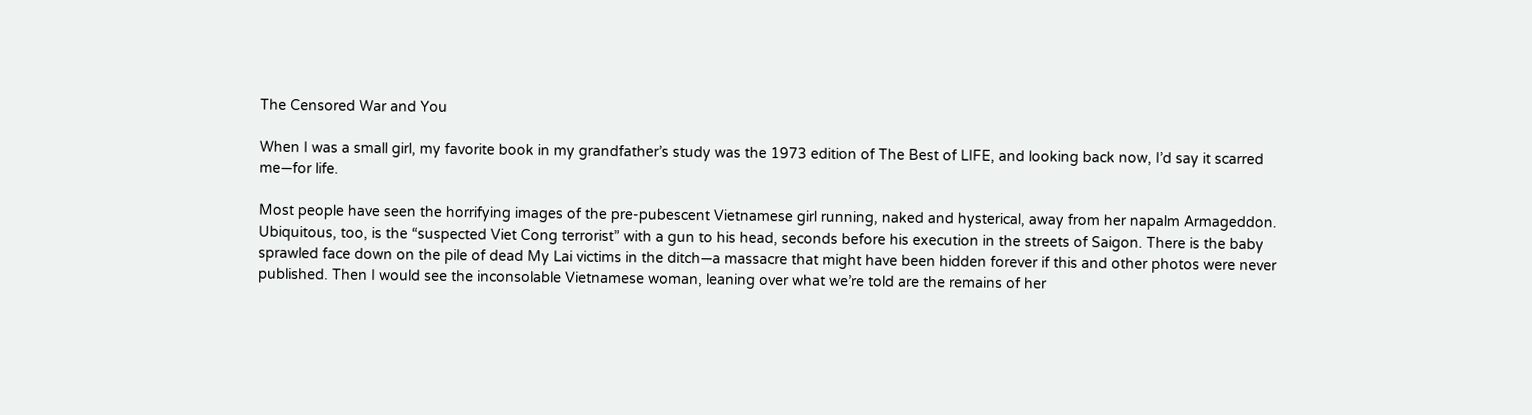The Censored War and You

When I was a small girl, my favorite book in my grandfather’s study was the 1973 edition of The Best of LIFE, and looking back now, I’d say it scarred me—for life.

Most people have seen the horrifying images of the pre-pubescent Vietnamese girl running, naked and hysterical, away from her napalm Armageddon. Ubiquitous, too, is the “suspected Viet Cong terrorist” with a gun to his head, seconds before his execution in the streets of Saigon. There is the baby sprawled face down on the pile of dead My Lai victims in the ditch—a massacre that might have been hidden forever if this and other photos were never published. Then I would see the inconsolable Vietnamese woman, leaning over what we’re told are the remains of her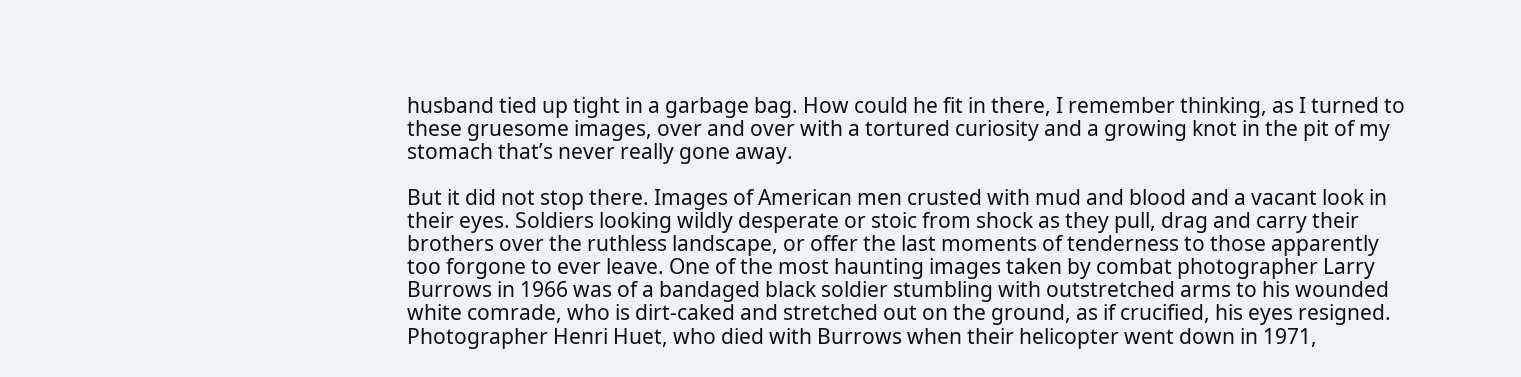husband tied up tight in a garbage bag. How could he fit in there, I remember thinking, as I turned to these gruesome images, over and over with a tortured curiosity and a growing knot in the pit of my stomach that’s never really gone away.

But it did not stop there. Images of American men crusted with mud and blood and a vacant look in their eyes. Soldiers looking wildly desperate or stoic from shock as they pull, drag and carry their brothers over the ruthless landscape, or offer the last moments of tenderness to those apparently too forgone to ever leave. One of the most haunting images taken by combat photographer Larry Burrows in 1966 was of a bandaged black soldier stumbling with outstretched arms to his wounded white comrade, who is dirt-caked and stretched out on the ground, as if crucified, his eyes resigned. Photographer Henri Huet, who died with Burrows when their helicopter went down in 1971,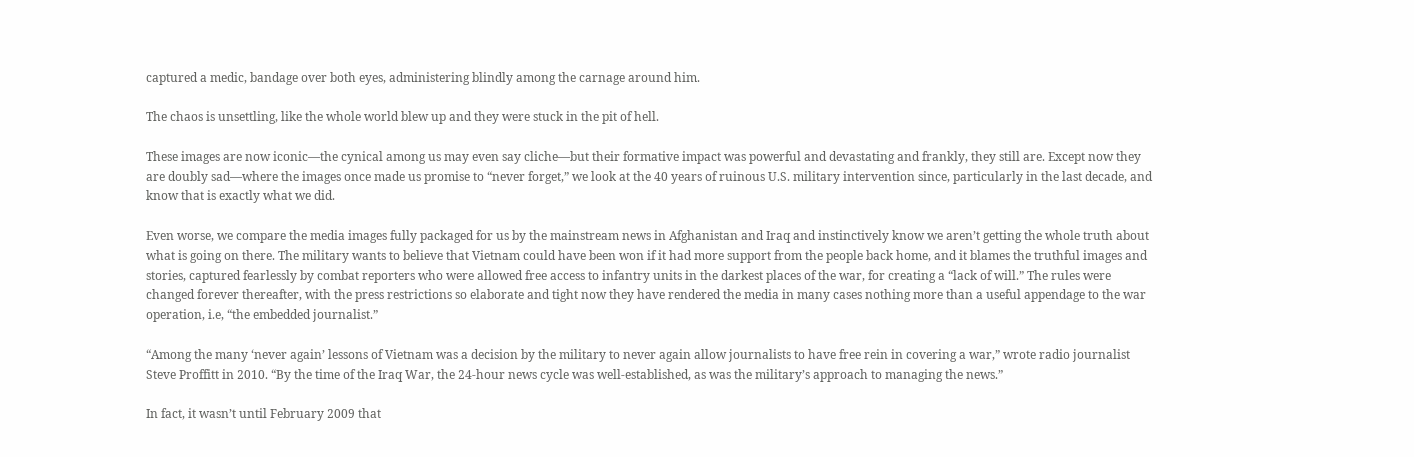captured a medic, bandage over both eyes, administering blindly among the carnage around him.

The chaos is unsettling, like the whole world blew up and they were stuck in the pit of hell.

These images are now iconic—the cynical among us may even say cliche—but their formative impact was powerful and devastating and frankly, they still are. Except now they are doubly sad—where the images once made us promise to “never forget,” we look at the 40 years of ruinous U.S. military intervention since, particularly in the last decade, and know that is exactly what we did.

Even worse, we compare the media images fully packaged for us by the mainstream news in Afghanistan and Iraq and instinctively know we aren’t getting the whole truth about what is going on there. The military wants to believe that Vietnam could have been won if it had more support from the people back home, and it blames the truthful images and stories, captured fearlessly by combat reporters who were allowed free access to infantry units in the darkest places of the war, for creating a “lack of will.” The rules were changed forever thereafter, with the press restrictions so elaborate and tight now they have rendered the media in many cases nothing more than a useful appendage to the war operation, i.e, “the embedded journalist.”

“Among the many ‘never again’ lessons of Vietnam was a decision by the military to never again allow journalists to have free rein in covering a war,” wrote radio journalist Steve Proffitt in 2010. “By the time of the Iraq War, the 24-hour news cycle was well-established, as was the military’s approach to managing the news.”

In fact, it wasn’t until February 2009 that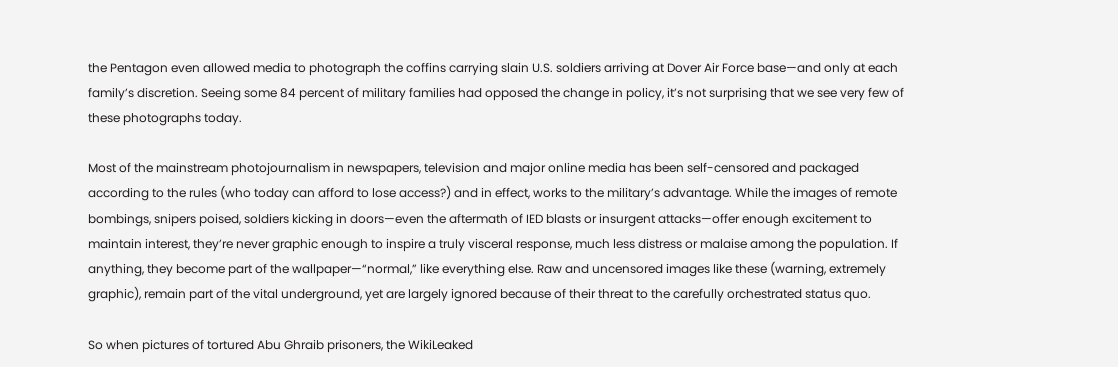the Pentagon even allowed media to photograph the coffins carrying slain U.S. soldiers arriving at Dover Air Force base—and only at each family’s discretion. Seeing some 84 percent of military families had opposed the change in policy, it’s not surprising that we see very few of these photographs today.

Most of the mainstream photojournalism in newspapers, television and major online media has been self-censored and packaged according to the rules (who today can afford to lose access?) and in effect, works to the military’s advantage. While the images of remote bombings, snipers poised, soldiers kicking in doors—even the aftermath of IED blasts or insurgent attacks—offer enough excitement to maintain interest, they’re never graphic enough to inspire a truly visceral response, much less distress or malaise among the population. If anything, they become part of the wallpaper—“normal,” like everything else. Raw and uncensored images like these (warning, extremely graphic), remain part of the vital underground, yet are largely ignored because of their threat to the carefully orchestrated status quo.

So when pictures of tortured Abu Ghraib prisoners, the WikiLeaked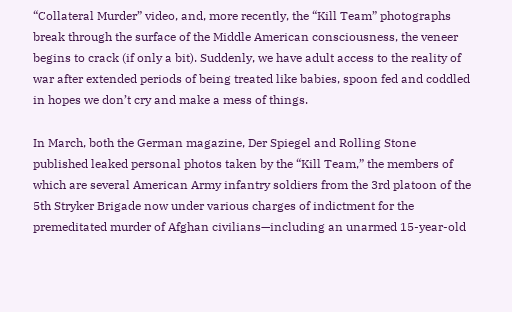“Collateral Murder” video, and, more recently, the “Kill Team” photographs break through the surface of the Middle American consciousness, the veneer begins to crack (if only a bit). Suddenly, we have adult access to the reality of war after extended periods of being treated like babies, spoon fed and coddled in hopes we don’t cry and make a mess of things.

In March, both the German magazine, Der Spiegel and Rolling Stone published leaked personal photos taken by the “Kill Team,” the members of which are several American Army infantry soldiers from the 3rd platoon of the 5th Stryker Brigade now under various charges of indictment for the premeditated murder of Afghan civilians—including an unarmed 15-year-old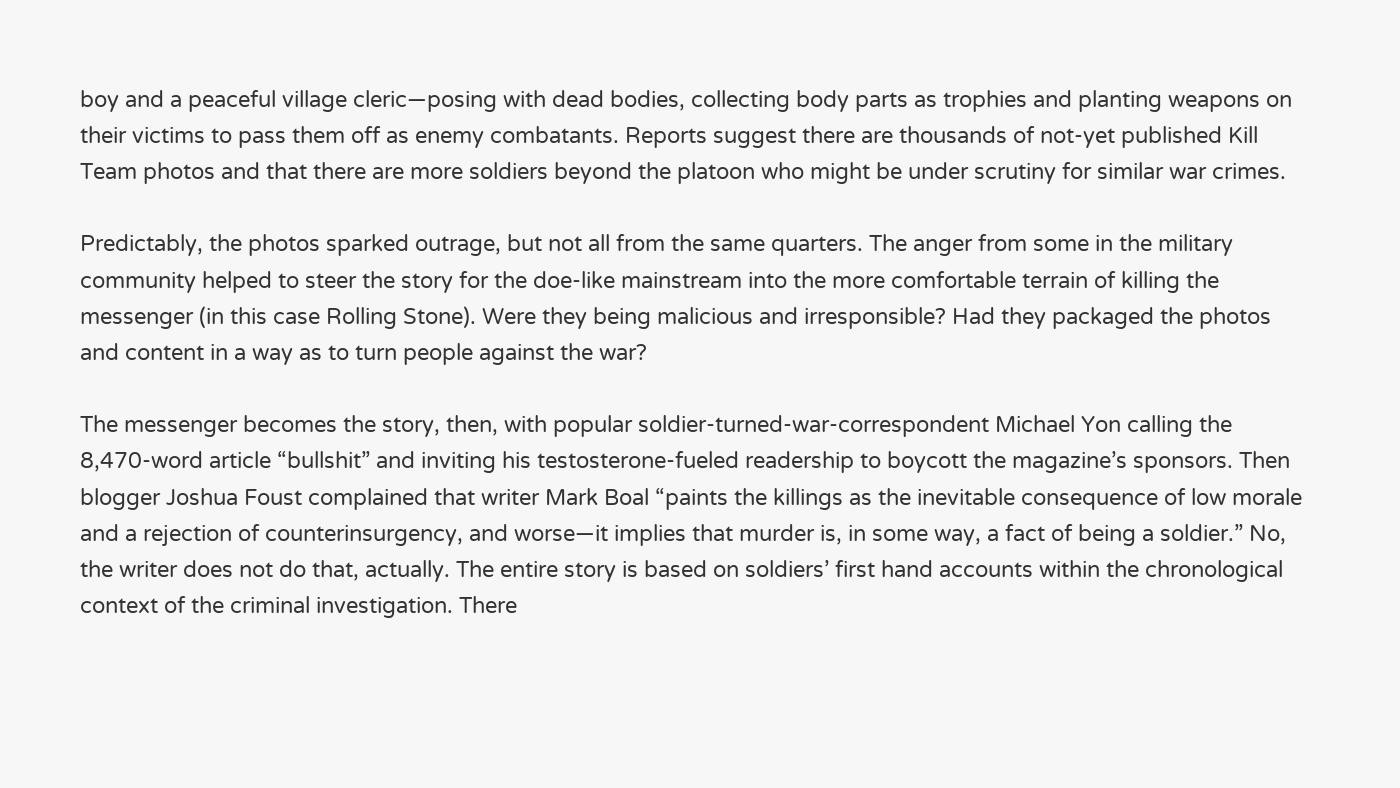boy and a peaceful village cleric—posing with dead bodies, collecting body parts as trophies and planting weapons on their victims to pass them off as enemy combatants. Reports suggest there are thousands of not-yet published Kill Team photos and that there are more soldiers beyond the platoon who might be under scrutiny for similar war crimes.

Predictably, the photos sparked outrage, but not all from the same quarters. The anger from some in the military community helped to steer the story for the doe-like mainstream into the more comfortable terrain of killing the messenger (in this case Rolling Stone). Were they being malicious and irresponsible? Had they packaged the photos and content in a way as to turn people against the war?

The messenger becomes the story, then, with popular soldier-turned-war-correspondent Michael Yon calling the 8,470-word article “bullshit” and inviting his testosterone-fueled readership to boycott the magazine’s sponsors. Then blogger Joshua Foust complained that writer Mark Boal “paints the killings as the inevitable consequence of low morale and a rejection of counterinsurgency, and worse—it implies that murder is, in some way, a fact of being a soldier.” No, the writer does not do that, actually. The entire story is based on soldiers’ first hand accounts within the chronological context of the criminal investigation. There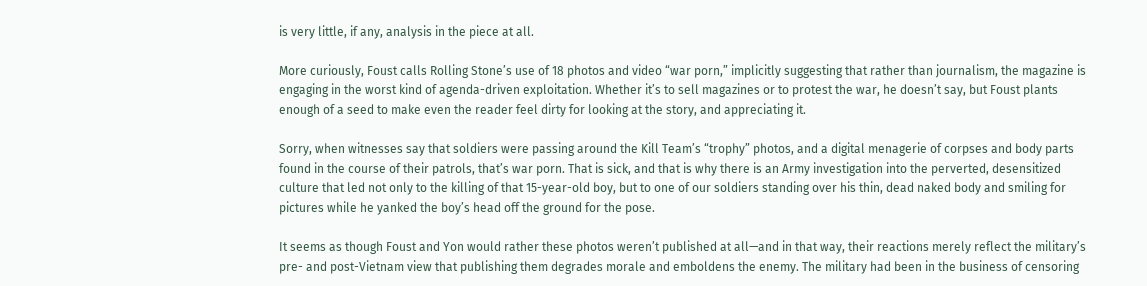is very little, if any, analysis in the piece at all.

More curiously, Foust calls Rolling Stone’s use of 18 photos and video “war porn,” implicitly suggesting that rather than journalism, the magazine is engaging in the worst kind of agenda-driven exploitation. Whether it’s to sell magazines or to protest the war, he doesn’t say, but Foust plants enough of a seed to make even the reader feel dirty for looking at the story, and appreciating it.

Sorry, when witnesses say that soldiers were passing around the Kill Team’s “trophy” photos, and a digital menagerie of corpses and body parts found in the course of their patrols, that’s war porn. That is sick, and that is why there is an Army investigation into the perverted, desensitized culture that led not only to the killing of that 15-year-old boy, but to one of our soldiers standing over his thin, dead naked body and smiling for pictures while he yanked the boy’s head off the ground for the pose.

It seems as though Foust and Yon would rather these photos weren’t published at all—and in that way, their reactions merely reflect the military’s pre- and post-Vietnam view that publishing them degrades morale and emboldens the enemy. The military had been in the business of censoring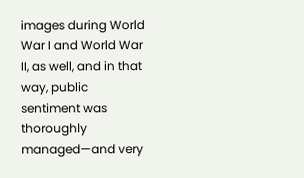images during World War I and World War II, as well, and in that way, public sentiment was thoroughly managed—and very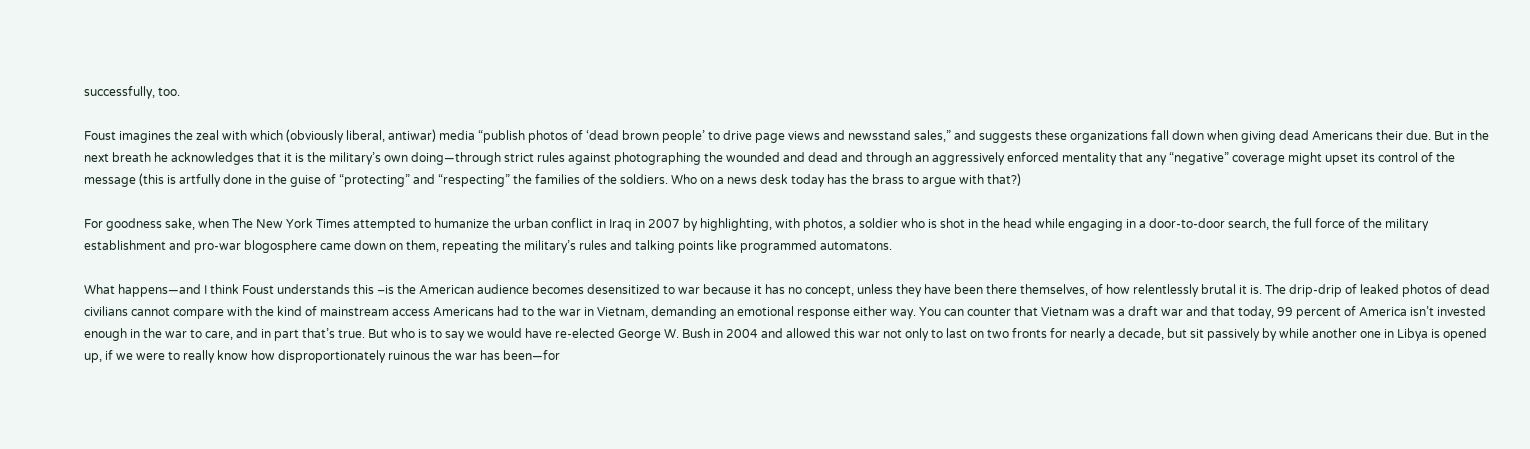successfully, too.

Foust imagines the zeal with which (obviously liberal, antiwar) media “publish photos of ‘dead brown people’ to drive page views and newsstand sales,” and suggests these organizations fall down when giving dead Americans their due. But in the next breath he acknowledges that it is the military’s own doing—through strict rules against photographing the wounded and dead and through an aggressively enforced mentality that any “negative” coverage might upset its control of the message (this is artfully done in the guise of “protecting” and “respecting” the families of the soldiers. Who on a news desk today has the brass to argue with that?)

For goodness sake, when The New York Times attempted to humanize the urban conflict in Iraq in 2007 by highlighting, with photos, a soldier who is shot in the head while engaging in a door-to-door search, the full force of the military establishment and pro-war blogosphere came down on them, repeating the military’s rules and talking points like programmed automatons.

What happens—and I think Foust understands this –is the American audience becomes desensitized to war because it has no concept, unless they have been there themselves, of how relentlessly brutal it is. The drip-drip of leaked photos of dead civilians cannot compare with the kind of mainstream access Americans had to the war in Vietnam, demanding an emotional response either way. You can counter that Vietnam was a draft war and that today, 99 percent of America isn’t invested enough in the war to care, and in part that’s true. But who is to say we would have re-elected George W. Bush in 2004 and allowed this war not only to last on two fronts for nearly a decade, but sit passively by while another one in Libya is opened up, if we were to really know how disproportionately ruinous the war has been—for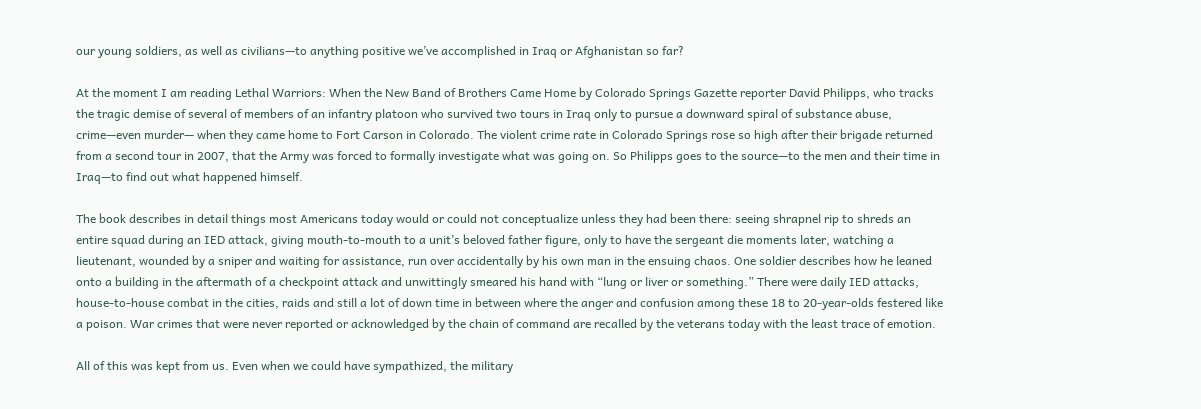our young soldiers, as well as civilians—to anything positive we’ve accomplished in Iraq or Afghanistan so far?

At the moment I am reading Lethal Warriors: When the New Band of Brothers Came Home by Colorado Springs Gazette reporter David Philipps, who tracks the tragic demise of several of members of an infantry platoon who survived two tours in Iraq only to pursue a downward spiral of substance abuse, crime—even murder— when they came home to Fort Carson in Colorado. The violent crime rate in Colorado Springs rose so high after their brigade returned from a second tour in 2007, that the Army was forced to formally investigate what was going on. So Philipps goes to the source—to the men and their time in Iraq—to find out what happened himself.

The book describes in detail things most Americans today would or could not conceptualize unless they had been there: seeing shrapnel rip to shreds an entire squad during an IED attack, giving mouth-to-mouth to a unit’s beloved father figure, only to have the sergeant die moments later, watching a lieutenant, wounded by a sniper and waiting for assistance, run over accidentally by his own man in the ensuing chaos. One soldier describes how he leaned onto a building in the aftermath of a checkpoint attack and unwittingly smeared his hand with “lung or liver or something.” There were daily IED attacks, house-to-house combat in the cities, raids and still a lot of down time in between where the anger and confusion among these 18 to 20-year-olds festered like a poison. War crimes that were never reported or acknowledged by the chain of command are recalled by the veterans today with the least trace of emotion.

All of this was kept from us. Even when we could have sympathized, the military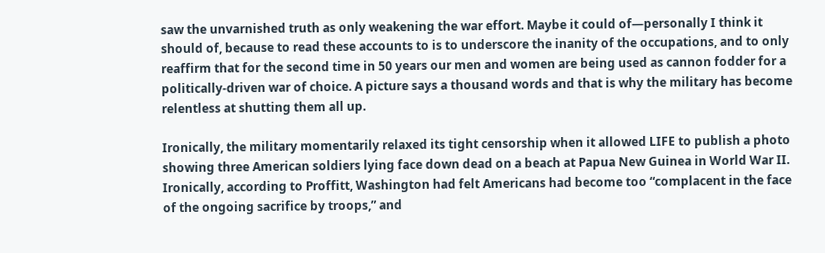saw the unvarnished truth as only weakening the war effort. Maybe it could of—personally I think it should of, because to read these accounts to is to underscore the inanity of the occupations, and to only reaffirm that for the second time in 50 years our men and women are being used as cannon fodder for a politically-driven war of choice. A picture says a thousand words and that is why the military has become relentless at shutting them all up.

Ironically, the military momentarily relaxed its tight censorship when it allowed LIFE to publish a photo showing three American soldiers lying face down dead on a beach at Papua New Guinea in World War II. Ironically, according to Proffitt, Washington had felt Americans had become too “complacent in the face of the ongoing sacrifice by troops,” and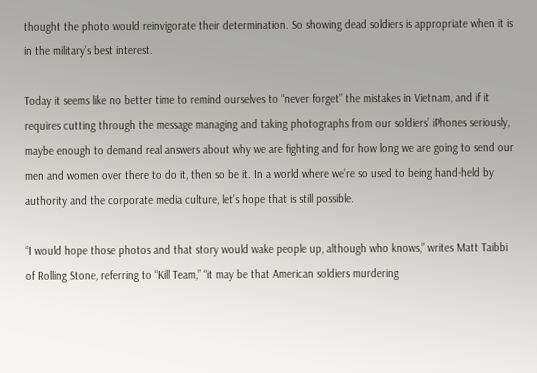thought the photo would reinvigorate their determination. So showing dead soldiers is appropriate when it is in the military’s best interest.

Today it seems like no better time to remind ourselves to “never forget” the mistakes in Vietnam, and if it requires cutting through the message managing and taking photographs from our soldiers’ iPhones seriously, maybe enough to demand real answers about why we are fighting and for how long we are going to send our men and women over there to do it, then so be it. In a world where we’re so used to being hand-held by authority and the corporate media culture, let’s hope that is still possible.

“I would hope those photos and that story would wake people up, although who knows,” writes Matt Taibbi of Rolling Stone, referring to “Kill Team,” “it may be that American soldiers murdering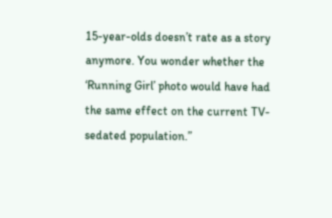15-year-olds doesn’t rate as a story anymore. You wonder whether the ‘Running Girl’ photo would have had the same effect on the current TV-sedated population.”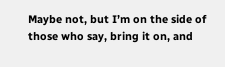Maybe not, but I’m on the side of those who say, bring it on, and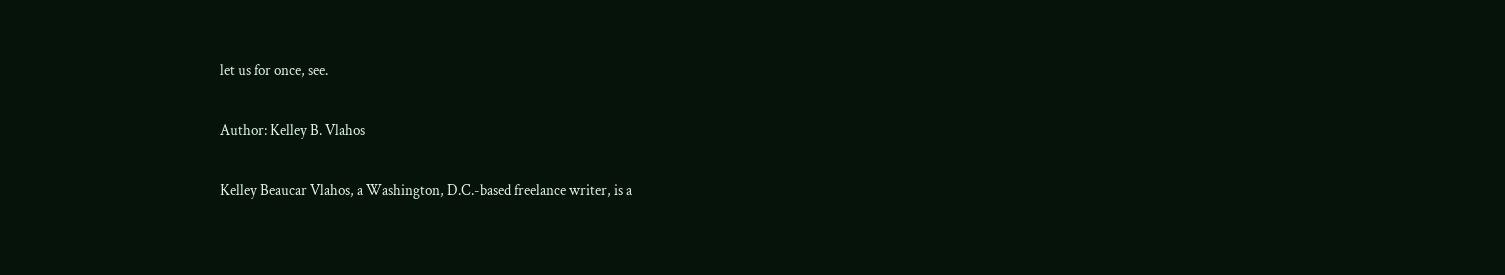let us for once, see.

Author: Kelley B. Vlahos

Kelley Beaucar Vlahos, a Washington, D.C.-based freelance writer, is a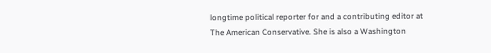longtime political reporter for and a contributing editor at The American Conservative. She is also a Washington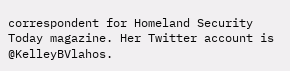correspondent for Homeland Security Today magazine. Her Twitter account is @KelleyBVlahos.